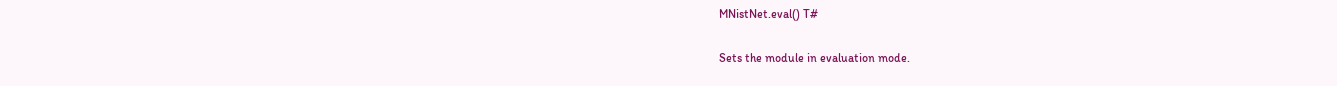MNistNet.eval() T#

Sets the module in evaluation mode.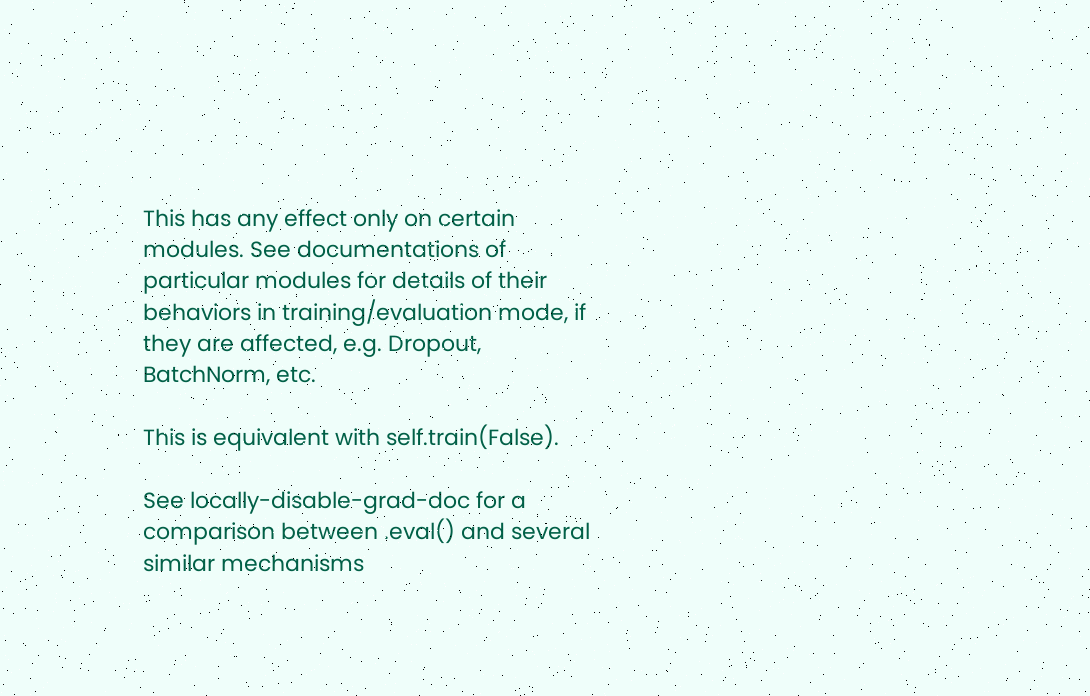This has any effect only on certain modules. See documentations of particular modules for details of their behaviors in training/evaluation mode, if they are affected, e.g. Dropout, BatchNorm, etc.

This is equivalent with self.train(False).

See locally-disable-grad-doc for a comparison between .eval() and several similar mechanisms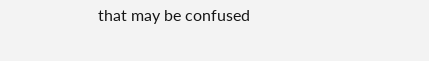that may be confused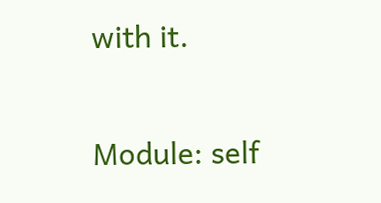with it.


Module: self